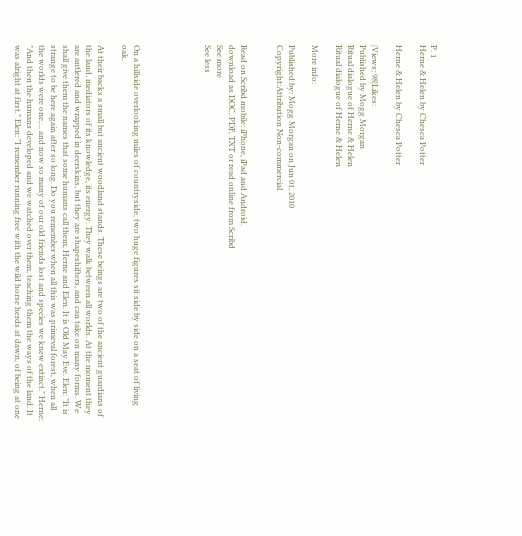P. 1
Herne & Helen by Chesca Potter

Herne & Helen by Chesca Potter

|Views: 98|Likes:
Published by Mogg Morgan
Ritual dialogue of Herne & Helen
Ritual dialogue of Herne & Helen

More info:

Published by: Mogg Morgan on Jun 01, 2010
Copyright:Attribution Non-commercial


Read on Scribd mobile: iPhone, iPad and Android.
download as DOC, PDF, TXT or read online from Scribd
See more
See less





On a hillside overlooking miles of countryside, two huge figures sit side by side on a seat of living oak.

At their backs a small but ancient woodland stands. These beings are two of the ancient guardians of the land, mediators of its knowledge, its energy. They walk between all worlds. At the moment they are antlered and wrapped in deerskins, but they are shapeshifters, and can take on many forms. We shall give them the names that some humans call them, Herne and Elen. It is Old May Eve. Elen: "It is strange to be here again after so long. Do you remember when all this was primeval forest, when all the worlds were one,... and now so many of our old friends lost and species we knew extinct." Herne: "And then the humans developed and we watched over them, teaching them the ways of the land. It was alright at first." Elen: "I remember running free with the wild horse herds at dawn, of being at one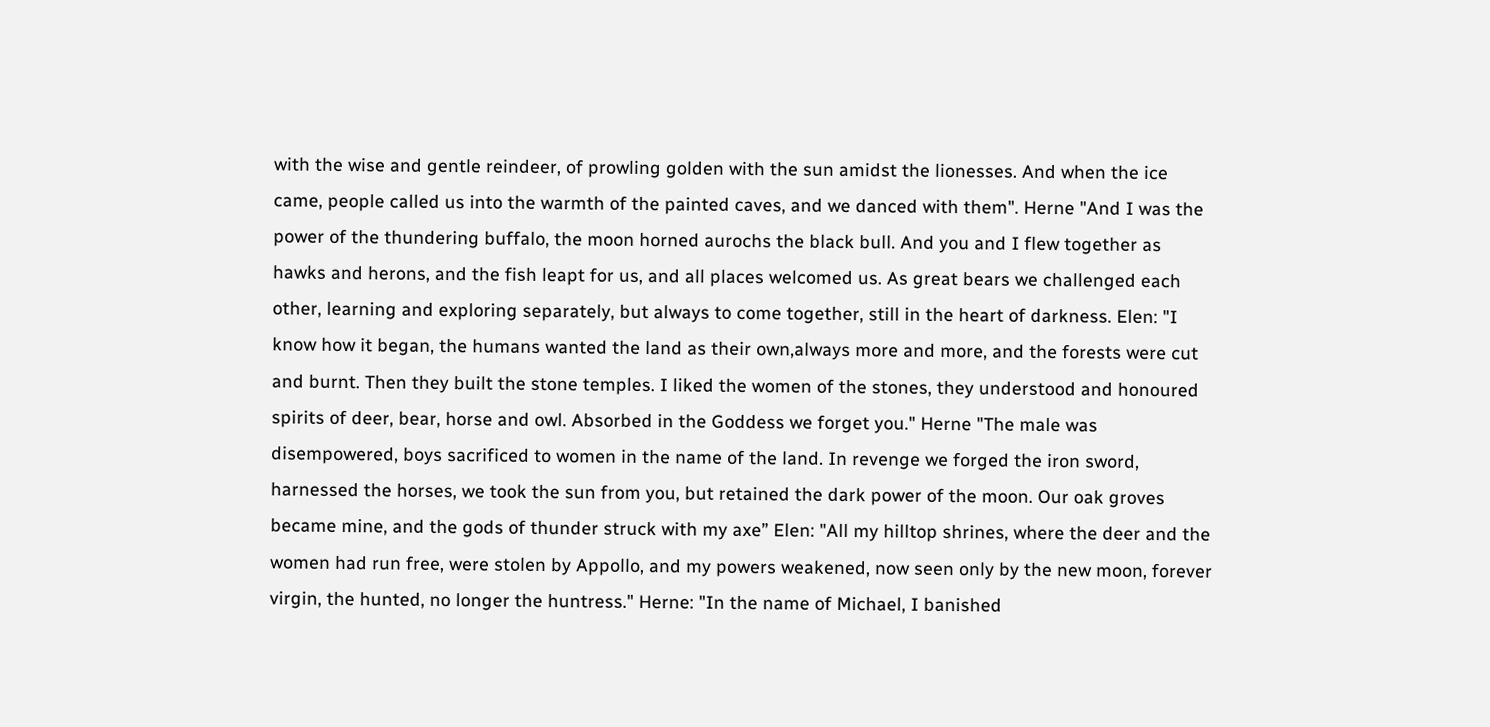with the wise and gentle reindeer, of prowling golden with the sun amidst the lionesses. And when the ice came, people called us into the warmth of the painted caves, and we danced with them". Herne "And I was the power of the thundering buffalo, the moon horned aurochs the black bull. And you and I flew together as hawks and herons, and the fish leapt for us, and all places welcomed us. As great bears we challenged each other, learning and exploring separately, but always to come together, still in the heart of darkness. Elen: "I know how it began, the humans wanted the land as their own,always more and more, and the forests were cut and burnt. Then they built the stone temples. I liked the women of the stones, they understood and honoured spirits of deer, bear, horse and owl. Absorbed in the Goddess we forget you." Herne "The male was disempowered, boys sacrificed to women in the name of the land. In revenge we forged the iron sword, harnessed the horses, we took the sun from you, but retained the dark power of the moon. Our oak groves became mine, and the gods of thunder struck with my axe” Elen: "All my hilltop shrines, where the deer and the women had run free, were stolen by Appollo, and my powers weakened, now seen only by the new moon, forever virgin, the hunted, no longer the huntress." Herne: "In the name of Michael, I banished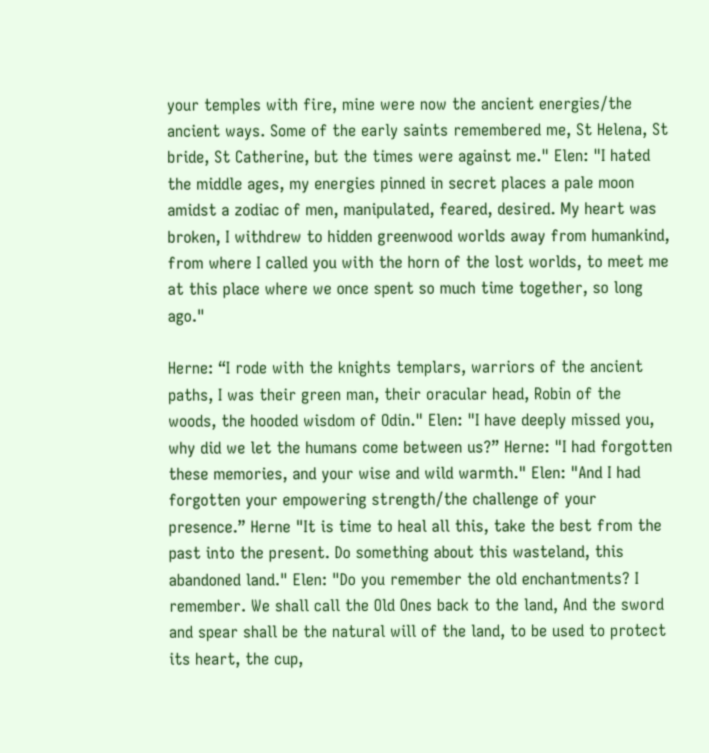your temples with fire, mine were now the ancient energies/the ancient ways. Some of the early saints remembered me, St Helena, St bride, St Catherine, but the times were against me." Elen: "I hated the middle ages, my energies pinned in secret places a pale moon amidst a zodiac of men, manipulated, feared, desired. My heart was broken, I withdrew to hidden greenwood worlds away from humankind, from where I called you with the horn of the lost worlds, to meet me at this place where we once spent so much time together, so long ago."

Herne: “I rode with the knights templars, warriors of the ancient paths, I was their green man, their oracular head, Robin of the woods, the hooded wisdom of Odin." Elen: "I have deeply missed you, why did we let the humans come between us?” Herne: "I had forgotten these memories, and your wise and wild warmth." Elen: "And I had forgotten your empowering strength/the challenge of your presence.” Herne "It is time to heal all this, take the best from the past into the present. Do something about this wasteland, this abandoned land." Elen: "Do you remember the old enchantments? I remember. We shall call the Old Ones back to the land, And the sword and spear shall be the natural will of the land, to be used to protect its heart, the cup,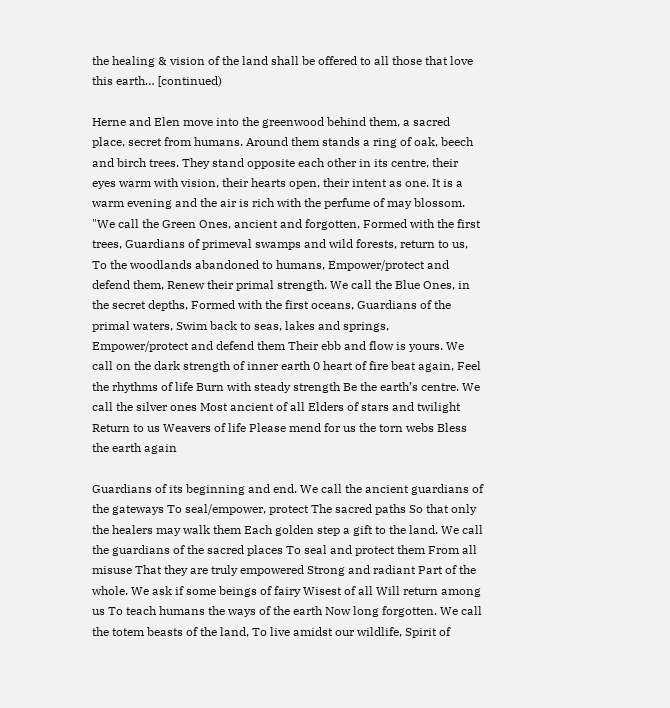the healing & vision of the land shall be offered to all those that love this earth… [continued)

Herne and Elen move into the greenwood behind them, a sacred place, secret from humans. Around them stands a ring of oak, beech and birch trees. They stand opposite each other in its centre, their eyes warm with vision, their hearts open, their intent as one. It is a warm evening and the air is rich with the perfume of may blossom. "We call the Green Ones, ancient and forgotten, Formed with the first trees, Guardians of primeval swamps and wild forests, return to us, To the woodlands abandoned to humans, Empower/protect and defend them, Renew their primal strength. We call the Blue Ones, in the secret depths, Formed with the first oceans, Guardians of the primal waters, Swim back to seas, lakes and springs, Empower/protect and defend them Their ebb and flow is yours. We call on the dark strength of inner earth 0 heart of fire beat again, Feel the rhythms of life Burn with steady strength Be the earth’s centre. We call the silver ones Most ancient of all Elders of stars and twilight Return to us Weavers of life Please mend for us the torn webs Bless the earth again

Guardians of its beginning and end. We call the ancient guardians of the gateways To seal/empower, protect The sacred paths So that only the healers may walk them Each golden step a gift to the land. We call the guardians of the sacred places To seal and protect them From all misuse That they are truly empowered Strong and radiant Part of the whole. We ask if some beings of fairy Wisest of all Will return among us To teach humans the ways of the earth Now long forgotten. We call the totem beasts of the land, To live amidst our wildlife, Spirit of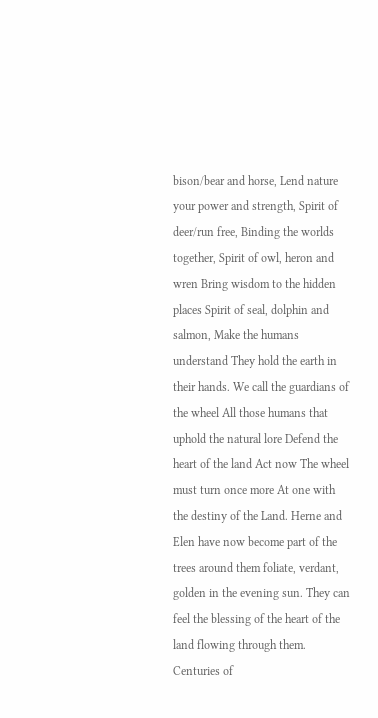bison/bear and horse, Lend nature your power and strength, Spirit of deer/run free, Binding the worlds together, Spirit of owl, heron and wren Bring wisdom to the hidden places Spirit of seal, dolphin and salmon, Make the humans understand They hold the earth in their hands. We call the guardians of the wheel All those humans that uphold the natural lore Defend the heart of the land Act now The wheel must turn once more At one with the destiny of the Land. Herne and Elen have now become part of the trees around them foliate, verdant, golden in the evening sun. They can feel the blessing of the heart of the land flowing through them. Centuries of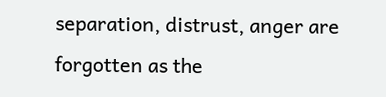separation, distrust, anger are forgotten as the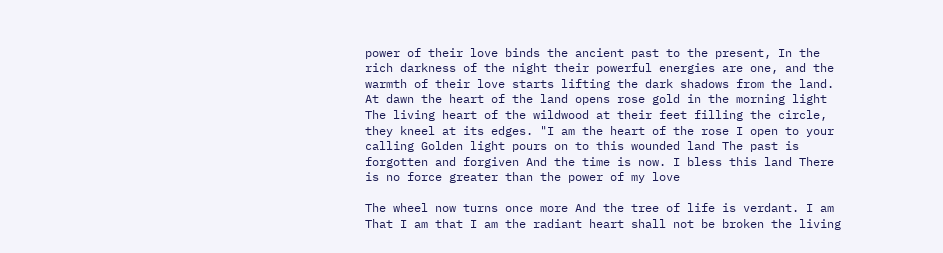power of their love binds the ancient past to the present, In the rich darkness of the night their powerful energies are one, and the warmth of their love starts lifting the dark shadows from the land. At dawn the heart of the land opens rose gold in the morning light The living heart of the wildwood at their feet filling the circle, they kneel at its edges. "I am the heart of the rose I open to your calling Golden light pours on to this wounded land The past is forgotten and forgiven And the time is now. I bless this land There is no force greater than the power of my love

The wheel now turns once more And the tree of life is verdant. I am That I am that I am the radiant heart shall not be broken the living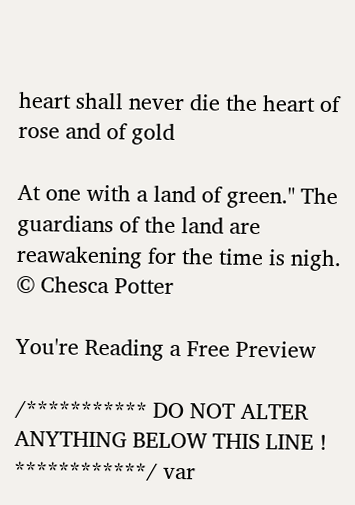heart shall never die the heart of rose and of gold

At one with a land of green." The guardians of the land are reawakening for the time is nigh. © Chesca Potter

You're Reading a Free Preview

/*********** DO NOT ALTER ANYTHING BELOW THIS LINE ! ************/ var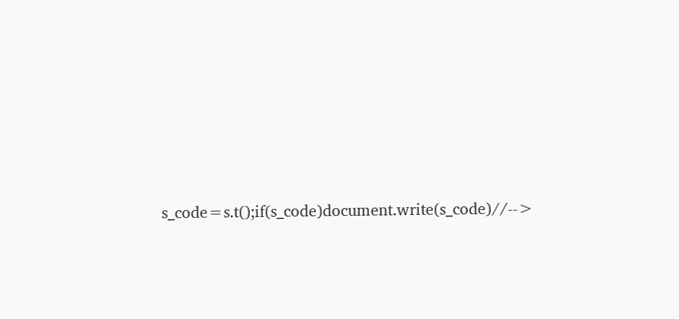s_code=s.t();if(s_code)document.write(s_code)//-->